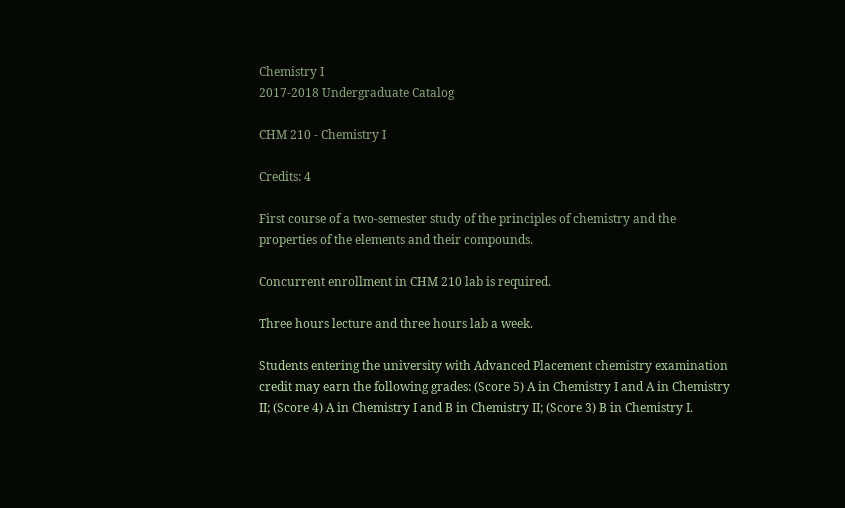Chemistry I
2017-2018 Undergraduate Catalog

CHM 210 - Chemistry I

Credits: 4

First course of a two-semester study of the principles of chemistry and the properties of the elements and their compounds.

Concurrent enrollment in CHM 210 lab is required.

Three hours lecture and three hours lab a week.

Students entering the university with Advanced Placement chemistry examination credit may earn the following grades: (Score 5) A in Chemistry I and A in Chemistry II; (Score 4) A in Chemistry I and B in Chemistry II; (Score 3) B in Chemistry I.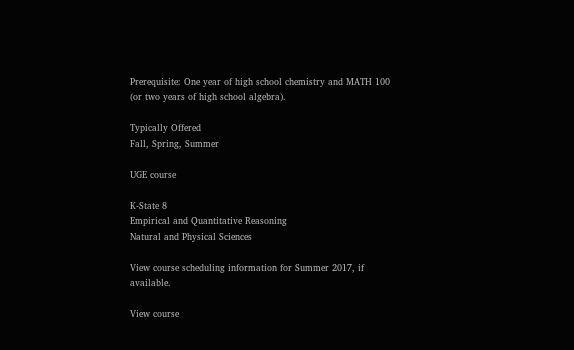Prerequisite: One year of high school chemistry and MATH 100 (or two years of high school algebra).

Typically Offered
Fall, Spring, Summer

UGE course

K-State 8
Empirical and Quantitative Reasoning
Natural and Physical Sciences

View course scheduling information for Summer 2017, if available.

View course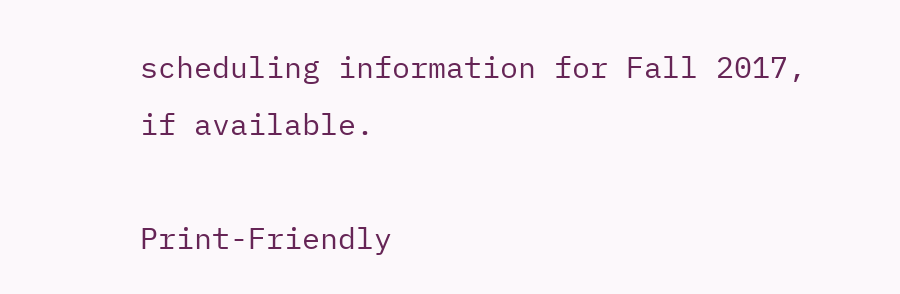scheduling information for Fall 2017, if available.

Print-Friendly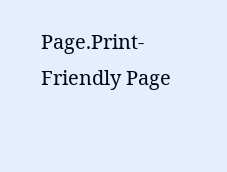Page.Print-Friendly Page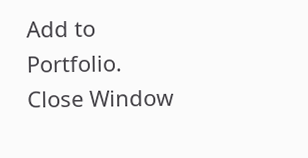Add to Portfolio.
Close Window